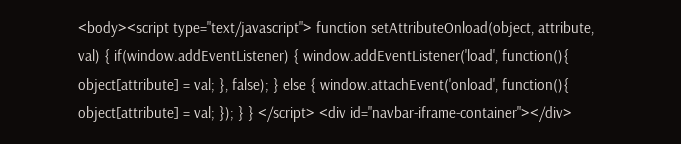<body><script type="text/javascript"> function setAttributeOnload(object, attribute, val) { if(window.addEventListener) { window.addEventListener('load', function(){ object[attribute] = val; }, false); } else { window.attachEvent('onload', function(){ object[attribute] = val; }); } } </script> <div id="navbar-iframe-container"></div>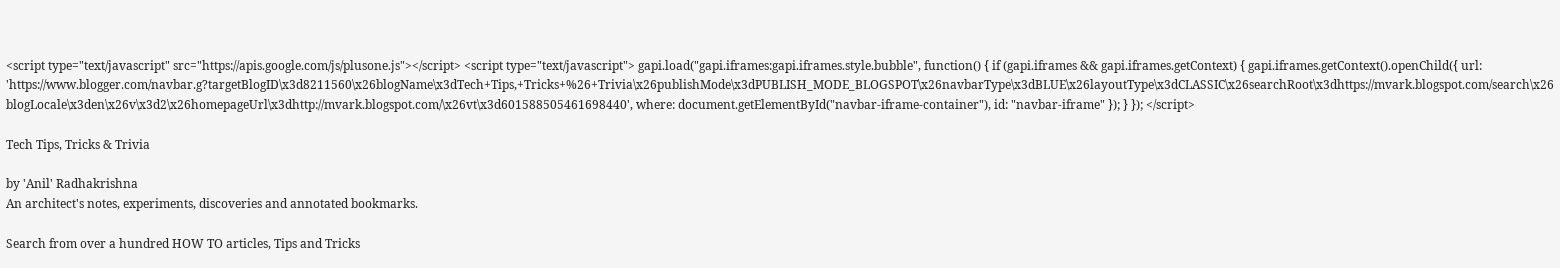<script type="text/javascript" src="https://apis.google.com/js/plusone.js"></script> <script type="text/javascript"> gapi.load("gapi.iframes:gapi.iframes.style.bubble", function() { if (gapi.iframes && gapi.iframes.getContext) { gapi.iframes.getContext().openChild({ url: 'https://www.blogger.com/navbar.g?targetBlogID\x3d8211560\x26blogName\x3dTech+Tips,+Tricks+%26+Trivia\x26publishMode\x3dPUBLISH_MODE_BLOGSPOT\x26navbarType\x3dBLUE\x26layoutType\x3dCLASSIC\x26searchRoot\x3dhttps://mvark.blogspot.com/search\x26blogLocale\x3den\x26v\x3d2\x26homepageUrl\x3dhttp://mvark.blogspot.com/\x26vt\x3d601588505461698440', where: document.getElementById("navbar-iframe-container"), id: "navbar-iframe" }); } }); </script>

Tech Tips, Tricks & Trivia

by 'Anil' Radhakrishna
An architect's notes, experiments, discoveries and annotated bookmarks.

Search from over a hundred HOW TO articles, Tips and Tricks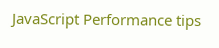JavaScript Performance tips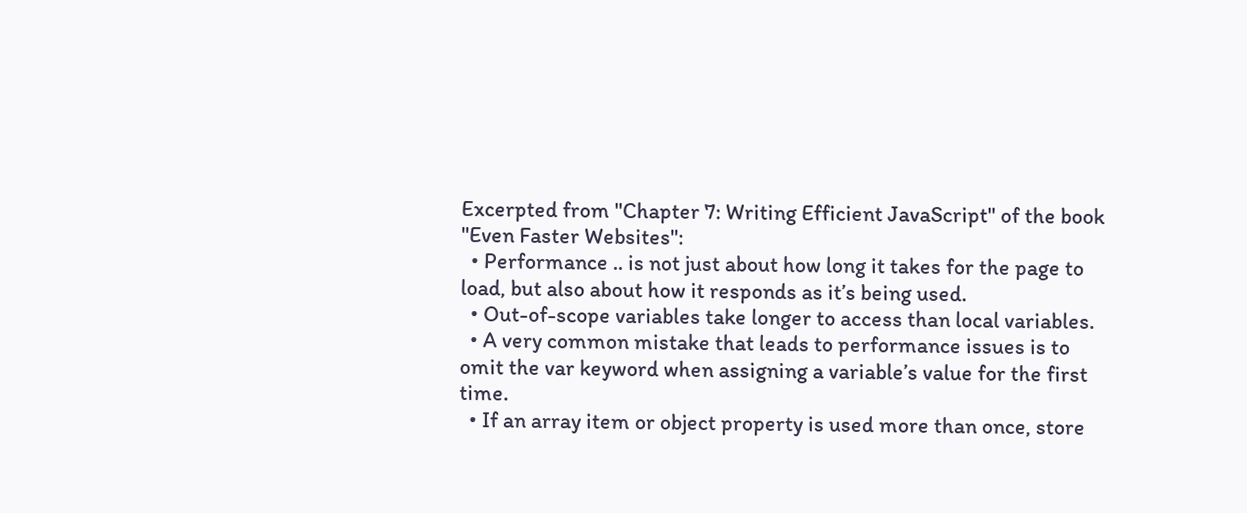Excerpted from "Chapter 7: Writing Efficient JavaScript" of the book "Even Faster Websites":
  • Performance .. is not just about how long it takes for the page to load, but also about how it responds as it’s being used.
  • Out-of-scope variables take longer to access than local variables.
  • A very common mistake that leads to performance issues is to omit the var keyword when assigning a variable’s value for the first time.
  • If an array item or object property is used more than once, store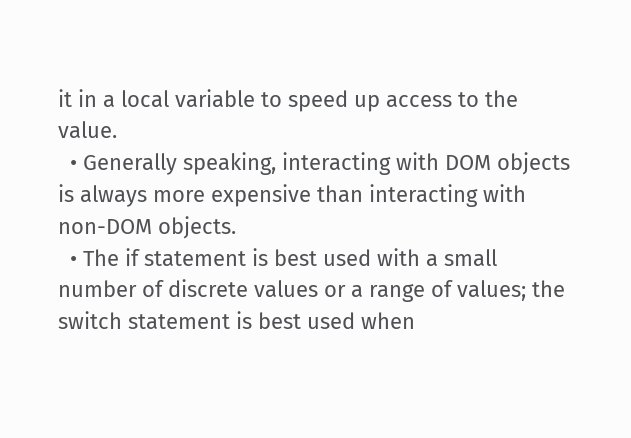it in a local variable to speed up access to the value.
  • Generally speaking, interacting with DOM objects is always more expensive than interacting with non-DOM objects.
  • The if statement is best used with a small number of discrete values or a range of values; the switch statement is best used when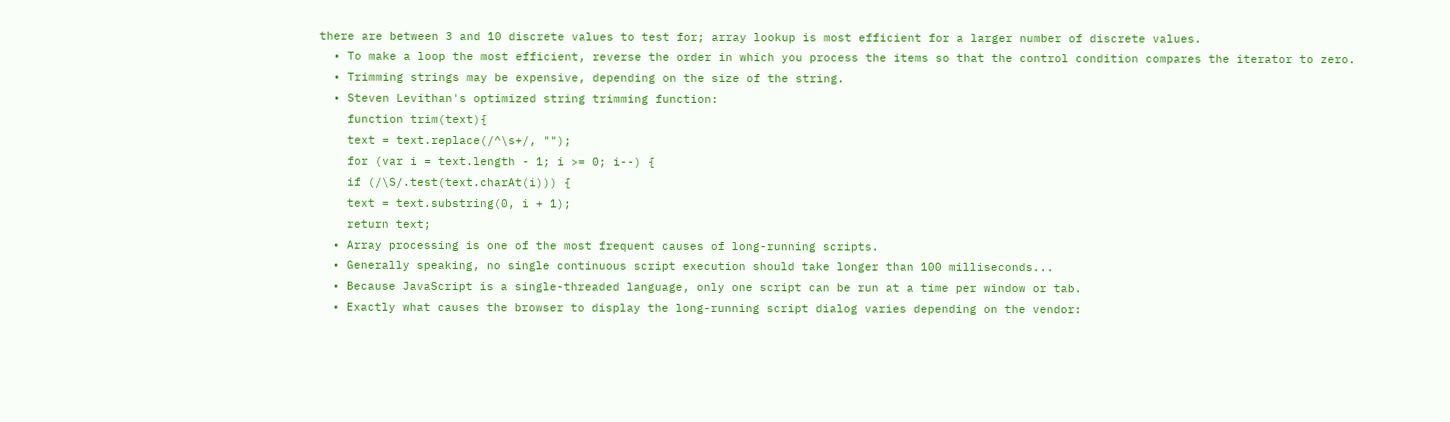there are between 3 and 10 discrete values to test for; array lookup is most efficient for a larger number of discrete values.
  • To make a loop the most efficient, reverse the order in which you process the items so that the control condition compares the iterator to zero.
  • Trimming strings may be expensive, depending on the size of the string.
  • Steven Levithan's optimized string trimming function:
    function trim(text){
    text = text.replace(/^\s+/, "");
    for (var i = text.length - 1; i >= 0; i--) {
    if (/\S/.test(text.charAt(i))) {
    text = text.substring(0, i + 1);
    return text;
  • Array processing is one of the most frequent causes of long-running scripts.
  • Generally speaking, no single continuous script execution should take longer than 100 milliseconds...
  • Because JavaScript is a single-threaded language, only one script can be run at a time per window or tab.
  • Exactly what causes the browser to display the long-running script dialog varies depending on the vendor: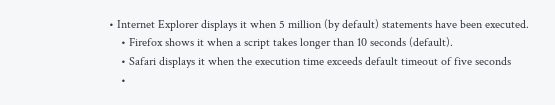• Internet Explorer displays it when 5 million (by default) statements have been executed.
    • Firefox shows it when a script takes longer than 10 seconds (default).
    • Safari displays it when the execution time exceeds default timeout of five seconds
    •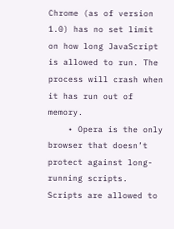Chrome (as of version 1.0) has no set limit on how long JavaScript is allowed to run. The process will crash when it has run out of memory.
    • Opera is the only browser that doesn’t protect against long-running scripts. Scripts are allowed to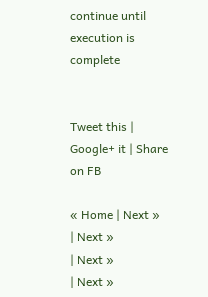continue until execution is complete


Tweet this | Google+ it | Share on FB

« Home | Next »
| Next »
| Next »
| Next »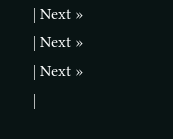| Next »
| Next »
| Next »
|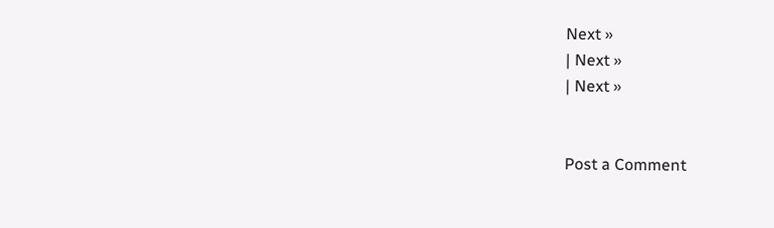Next »
| Next »
| Next »


Post a Comment